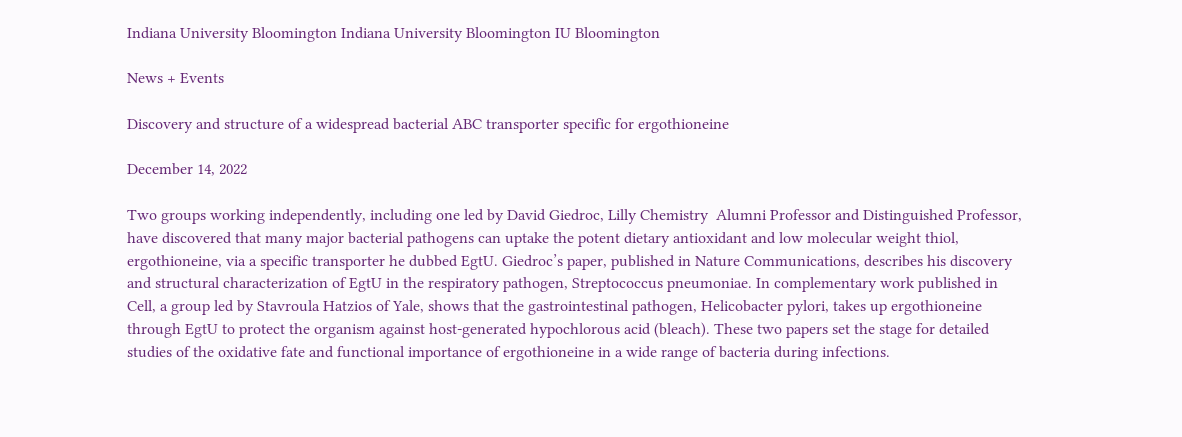Indiana University Bloomington Indiana University Bloomington IU Bloomington

News + Events

Discovery and structure of a widespread bacterial ABC transporter specific for ergothioneine

December 14, 2022

Two groups working independently, including one led by David Giedroc, Lilly Chemistry  Alumni Professor and Distinguished Professor, have discovered that many major bacterial pathogens can uptake the potent dietary antioxidant and low molecular weight thiol, ergothioneine, via a specific transporter he dubbed EgtU. Giedroc’s paper, published in Nature Communications, describes his discovery and structural characterization of EgtU in the respiratory pathogen, Streptococcus pneumoniae. In complementary work published in Cell, a group led by Stavroula Hatzios of Yale, shows that the gastrointestinal pathogen, Helicobacter pylori, takes up ergothioneine through EgtU to protect the organism against host-generated hypochlorous acid (bleach). These two papers set the stage for detailed studies of the oxidative fate and functional importance of ergothioneine in a wide range of bacteria during infections.